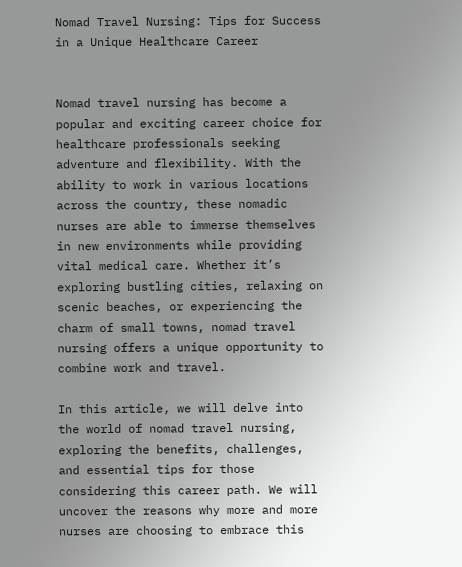Nomad Travel Nursing: Tips for Success in a Unique Healthcare Career


Nomad travel nursing has become a popular and exciting career choice for healthcare professionals seeking adventure and flexibility. With the ability to work in various locations across the country, these nomadic nurses are able to immerse themselves in new environments while providing vital medical care. Whether it’s exploring bustling cities, relaxing on scenic beaches, or experiencing the charm of small towns, nomad travel nursing offers a unique opportunity to combine work and travel.

In this article, we will delve into the world of nomad travel nursing, exploring the benefits, challenges, and essential tips for those considering this career path. We will uncover the reasons why more and more nurses are choosing to embrace this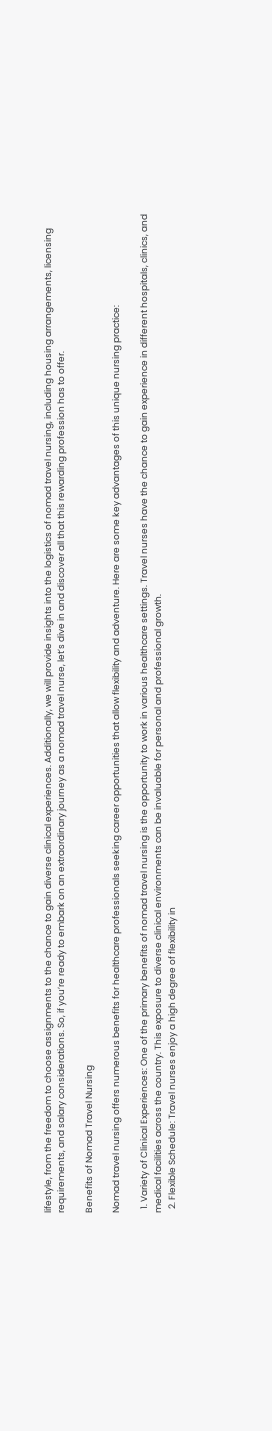lifestyle, from the freedom to choose assignments to the chance to gain diverse clinical experiences. Additionally, we will provide insights into the logistics of nomad travel nursing, including housing arrangements, licensing requirements, and salary considerations. So, if you’re ready to embark on an extraordinary journey as a nomad travel nurse, let’s dive in and discover all that this rewarding profession has to offer.

Benefits of Nomad Travel Nursing

Nomad travel nursing offers numerous benefits for healthcare professionals seeking career opportunities that allow flexibility and adventure. Here are some key advantages of this unique nursing practice:

  1. Variety of Clinical Experiences: One of the primary benefits of nomad travel nursing is the opportunity to work in various healthcare settings. Travel nurses have the chance to gain experience in different hospitals, clinics, and medical facilities across the country. This exposure to diverse clinical environments can be invaluable for personal and professional growth.
  2. Flexible Schedule: Travel nurses enjoy a high degree of flexibility in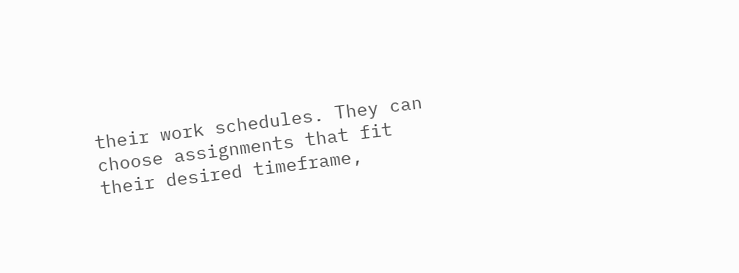their work schedules. They can choose assignments that fit their desired timeframe,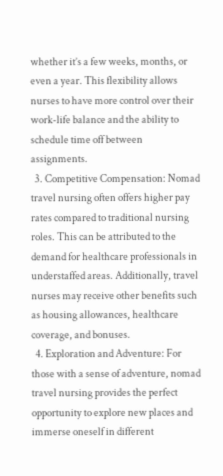whether it’s a few weeks, months, or even a year. This flexibility allows nurses to have more control over their work-life balance and the ability to schedule time off between assignments.
  3. Competitive Compensation: Nomad travel nursing often offers higher pay rates compared to traditional nursing roles. This can be attributed to the demand for healthcare professionals in understaffed areas. Additionally, travel nurses may receive other benefits such as housing allowances, healthcare coverage, and bonuses.
  4. Exploration and Adventure: For those with a sense of adventure, nomad travel nursing provides the perfect opportunity to explore new places and immerse oneself in different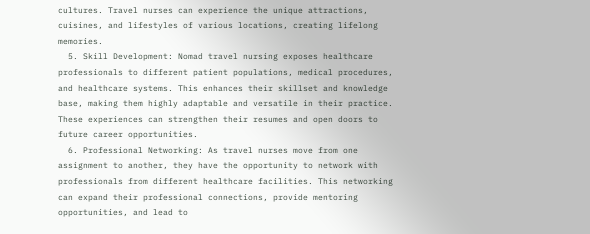cultures. Travel nurses can experience the unique attractions, cuisines, and lifestyles of various locations, creating lifelong memories.
  5. Skill Development: Nomad travel nursing exposes healthcare professionals to different patient populations, medical procedures, and healthcare systems. This enhances their skillset and knowledge base, making them highly adaptable and versatile in their practice. These experiences can strengthen their resumes and open doors to future career opportunities.
  6. Professional Networking: As travel nurses move from one assignment to another, they have the opportunity to network with professionals from different healthcare facilities. This networking can expand their professional connections, provide mentoring opportunities, and lead to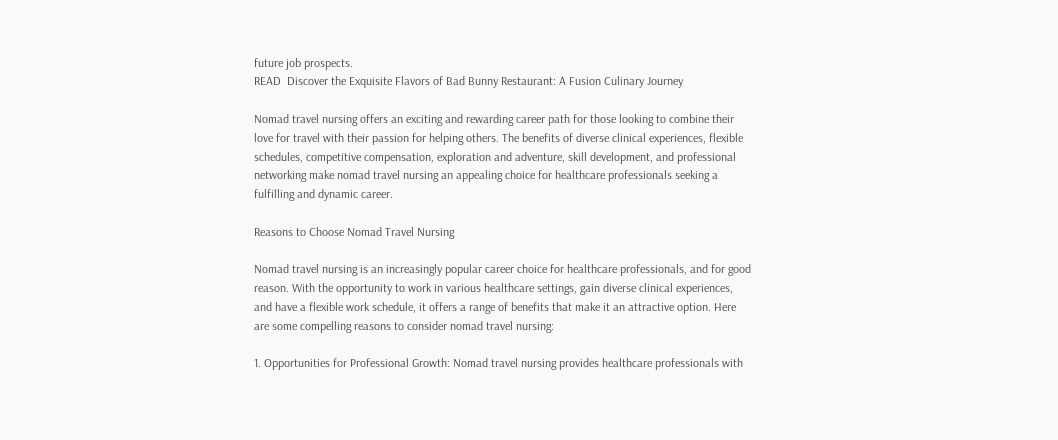future job prospects.
READ  Discover the Exquisite Flavors of Bad Bunny Restaurant: A Fusion Culinary Journey

Nomad travel nursing offers an exciting and rewarding career path for those looking to combine their love for travel with their passion for helping others. The benefits of diverse clinical experiences, flexible schedules, competitive compensation, exploration and adventure, skill development, and professional networking make nomad travel nursing an appealing choice for healthcare professionals seeking a fulfilling and dynamic career.

Reasons to Choose Nomad Travel Nursing

Nomad travel nursing is an increasingly popular career choice for healthcare professionals, and for good reason. With the opportunity to work in various healthcare settings, gain diverse clinical experiences, and have a flexible work schedule, it offers a range of benefits that make it an attractive option. Here are some compelling reasons to consider nomad travel nursing:

1. Opportunities for Professional Growth: Nomad travel nursing provides healthcare professionals with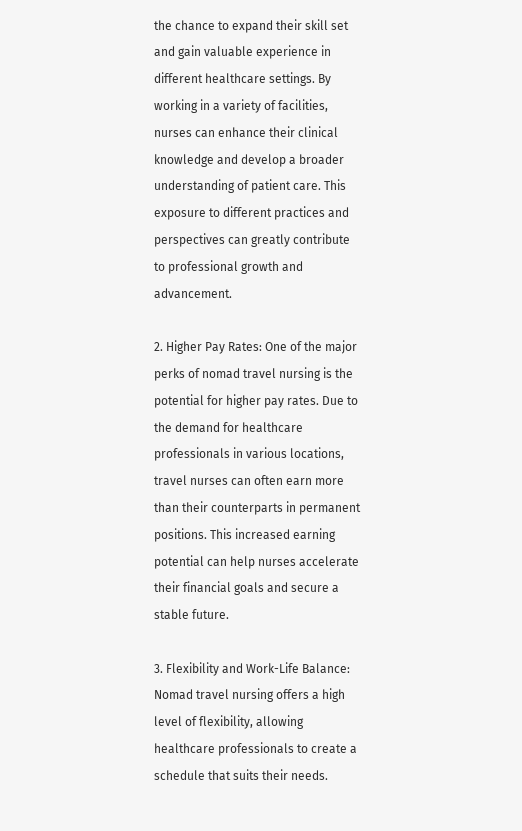the chance to expand their skill set and gain valuable experience in different healthcare settings. By working in a variety of facilities, nurses can enhance their clinical knowledge and develop a broader understanding of patient care. This exposure to different practices and perspectives can greatly contribute to professional growth and advancement.

2. Higher Pay Rates: One of the major perks of nomad travel nursing is the potential for higher pay rates. Due to the demand for healthcare professionals in various locations, travel nurses can often earn more than their counterparts in permanent positions. This increased earning potential can help nurses accelerate their financial goals and secure a stable future.

3. Flexibility and Work-Life Balance: Nomad travel nursing offers a high level of flexibility, allowing healthcare professionals to create a schedule that suits their needs.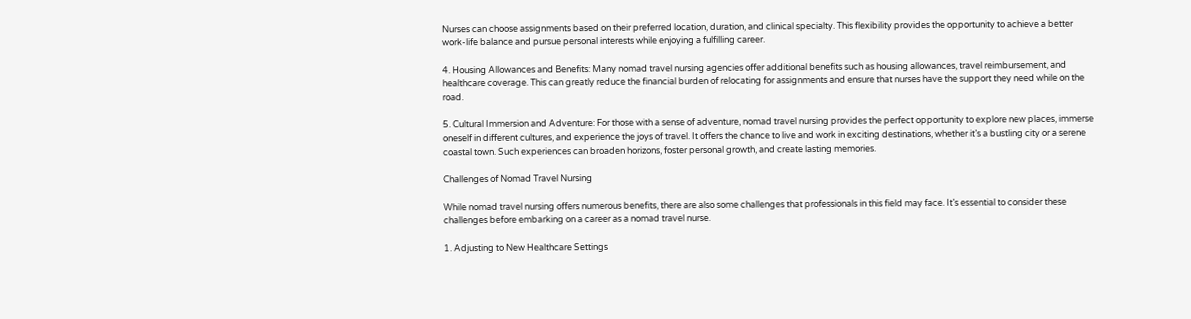Nurses can choose assignments based on their preferred location, duration, and clinical specialty. This flexibility provides the opportunity to achieve a better work-life balance and pursue personal interests while enjoying a fulfilling career.

4. Housing Allowances and Benefits: Many nomad travel nursing agencies offer additional benefits such as housing allowances, travel reimbursement, and healthcare coverage. This can greatly reduce the financial burden of relocating for assignments and ensure that nurses have the support they need while on the road.

5. Cultural Immersion and Adventure: For those with a sense of adventure, nomad travel nursing provides the perfect opportunity to explore new places, immerse oneself in different cultures, and experience the joys of travel. It offers the chance to live and work in exciting destinations, whether it’s a bustling city or a serene coastal town. Such experiences can broaden horizons, foster personal growth, and create lasting memories.

Challenges of Nomad Travel Nursing

While nomad travel nursing offers numerous benefits, there are also some challenges that professionals in this field may face. It’s essential to consider these challenges before embarking on a career as a nomad travel nurse.

1. Adjusting to New Healthcare Settings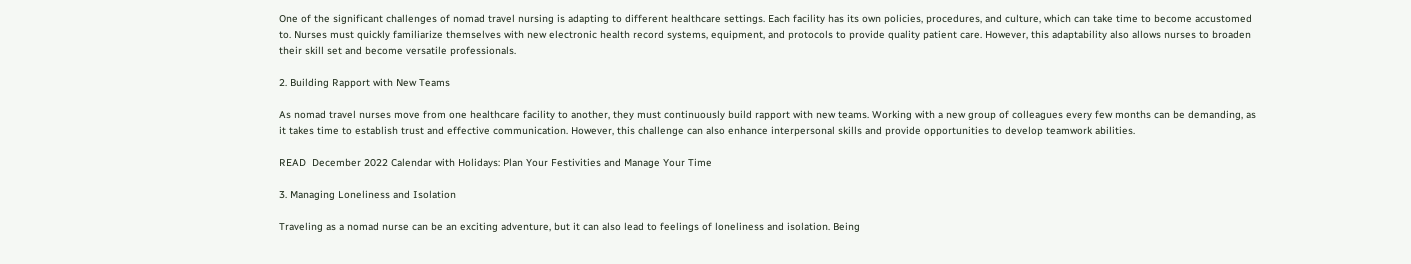One of the significant challenges of nomad travel nursing is adapting to different healthcare settings. Each facility has its own policies, procedures, and culture, which can take time to become accustomed to. Nurses must quickly familiarize themselves with new electronic health record systems, equipment, and protocols to provide quality patient care. However, this adaptability also allows nurses to broaden their skill set and become versatile professionals.

2. Building Rapport with New Teams

As nomad travel nurses move from one healthcare facility to another, they must continuously build rapport with new teams. Working with a new group of colleagues every few months can be demanding, as it takes time to establish trust and effective communication. However, this challenge can also enhance interpersonal skills and provide opportunities to develop teamwork abilities.

READ  December 2022 Calendar with Holidays: Plan Your Festivities and Manage Your Time

3. Managing Loneliness and Isolation

Traveling as a nomad nurse can be an exciting adventure, but it can also lead to feelings of loneliness and isolation. Being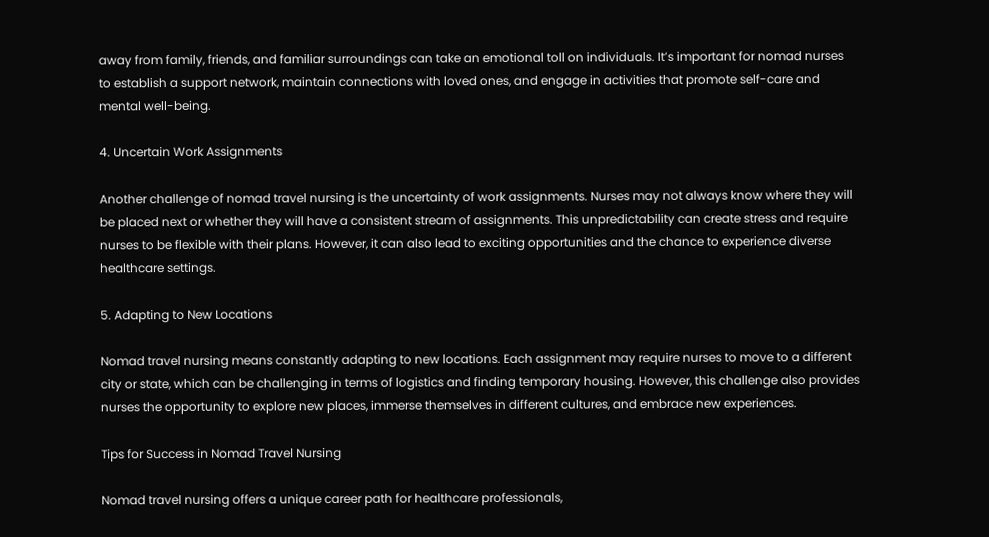away from family, friends, and familiar surroundings can take an emotional toll on individuals. It’s important for nomad nurses to establish a support network, maintain connections with loved ones, and engage in activities that promote self-care and mental well-being.

4. Uncertain Work Assignments

Another challenge of nomad travel nursing is the uncertainty of work assignments. Nurses may not always know where they will be placed next or whether they will have a consistent stream of assignments. This unpredictability can create stress and require nurses to be flexible with their plans. However, it can also lead to exciting opportunities and the chance to experience diverse healthcare settings.

5. Adapting to New Locations

Nomad travel nursing means constantly adapting to new locations. Each assignment may require nurses to move to a different city or state, which can be challenging in terms of logistics and finding temporary housing. However, this challenge also provides nurses the opportunity to explore new places, immerse themselves in different cultures, and embrace new experiences.

Tips for Success in Nomad Travel Nursing

Nomad travel nursing offers a unique career path for healthcare professionals,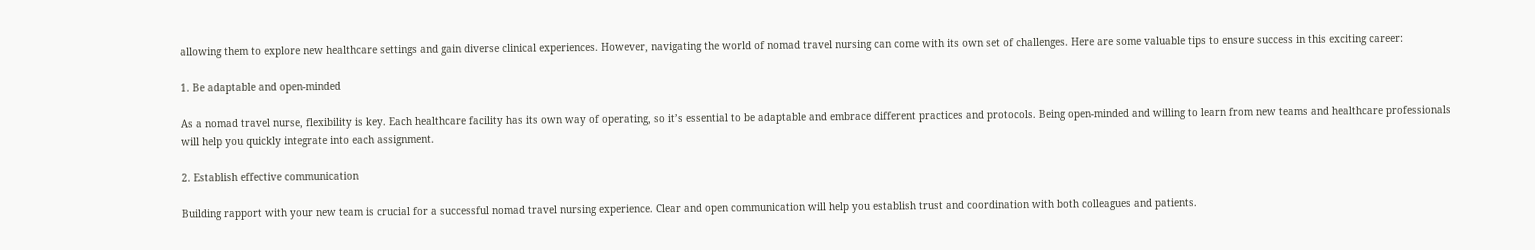allowing them to explore new healthcare settings and gain diverse clinical experiences. However, navigating the world of nomad travel nursing can come with its own set of challenges. Here are some valuable tips to ensure success in this exciting career:

1. Be adaptable and open-minded

As a nomad travel nurse, flexibility is key. Each healthcare facility has its own way of operating, so it’s essential to be adaptable and embrace different practices and protocols. Being open-minded and willing to learn from new teams and healthcare professionals will help you quickly integrate into each assignment.

2. Establish effective communication

Building rapport with your new team is crucial for a successful nomad travel nursing experience. Clear and open communication will help you establish trust and coordination with both colleagues and patients.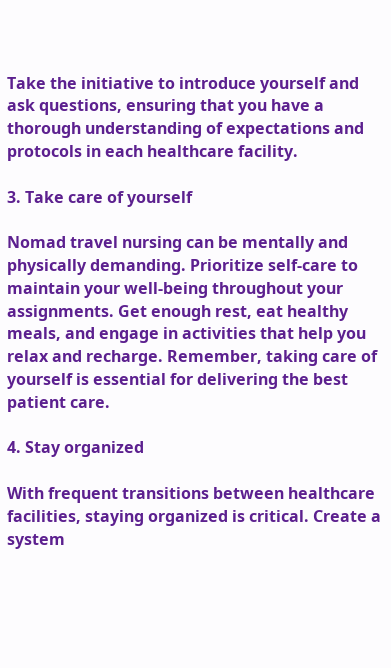Take the initiative to introduce yourself and ask questions, ensuring that you have a thorough understanding of expectations and protocols in each healthcare facility.

3. Take care of yourself

Nomad travel nursing can be mentally and physically demanding. Prioritize self-care to maintain your well-being throughout your assignments. Get enough rest, eat healthy meals, and engage in activities that help you relax and recharge. Remember, taking care of yourself is essential for delivering the best patient care.

4. Stay organized

With frequent transitions between healthcare facilities, staying organized is critical. Create a system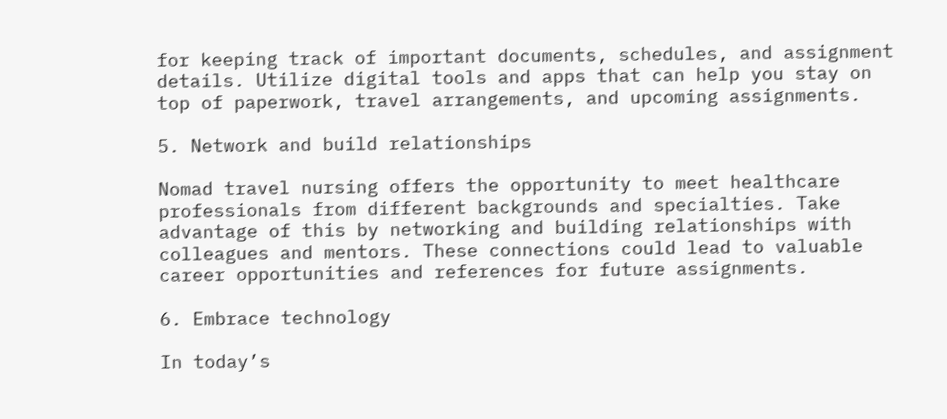for keeping track of important documents, schedules, and assignment details. Utilize digital tools and apps that can help you stay on top of paperwork, travel arrangements, and upcoming assignments.

5. Network and build relationships

Nomad travel nursing offers the opportunity to meet healthcare professionals from different backgrounds and specialties. Take advantage of this by networking and building relationships with colleagues and mentors. These connections could lead to valuable career opportunities and references for future assignments.

6. Embrace technology

In today’s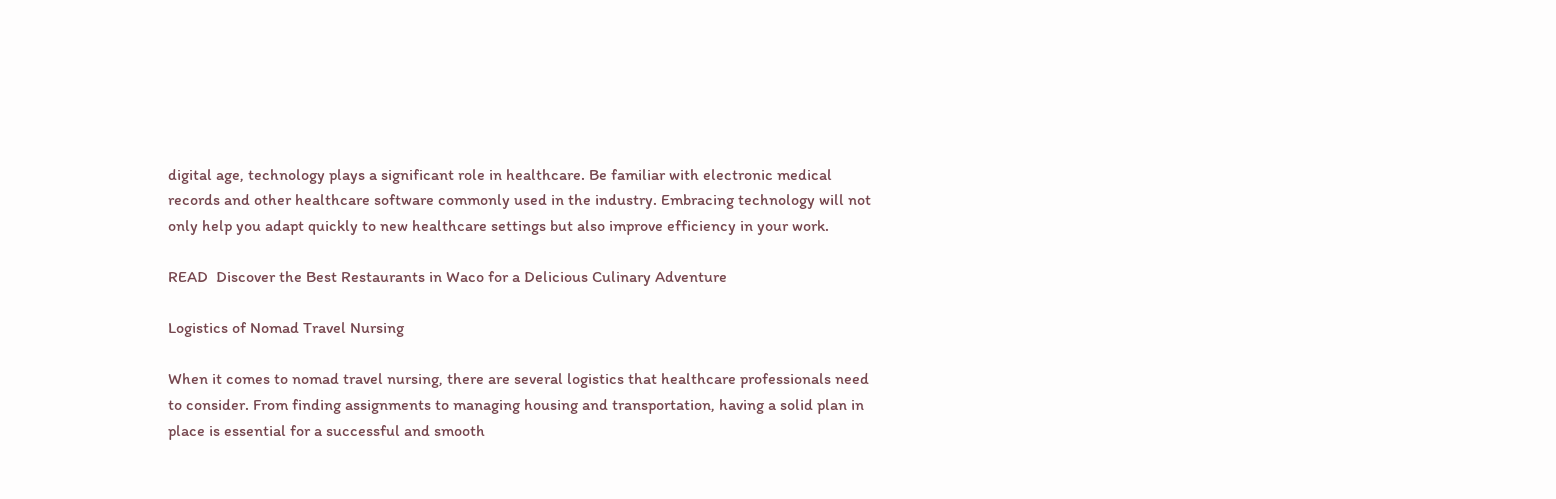digital age, technology plays a significant role in healthcare. Be familiar with electronic medical records and other healthcare software commonly used in the industry. Embracing technology will not only help you adapt quickly to new healthcare settings but also improve efficiency in your work.

READ  Discover the Best Restaurants in Waco for a Delicious Culinary Adventure

Logistics of Nomad Travel Nursing

When it comes to nomad travel nursing, there are several logistics that healthcare professionals need to consider. From finding assignments to managing housing and transportation, having a solid plan in place is essential for a successful and smooth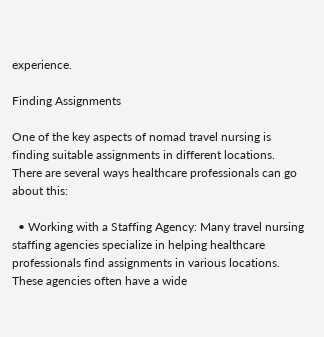experience.

Finding Assignments

One of the key aspects of nomad travel nursing is finding suitable assignments in different locations. There are several ways healthcare professionals can go about this:

  • Working with a Staffing Agency: Many travel nursing staffing agencies specialize in helping healthcare professionals find assignments in various locations. These agencies often have a wide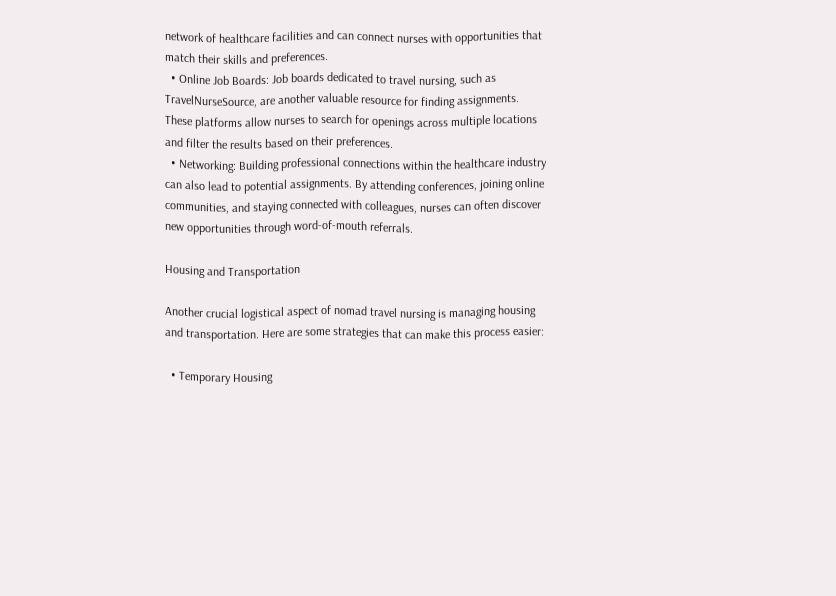network of healthcare facilities and can connect nurses with opportunities that match their skills and preferences.
  • Online Job Boards: Job boards dedicated to travel nursing, such as TravelNurseSource, are another valuable resource for finding assignments. These platforms allow nurses to search for openings across multiple locations and filter the results based on their preferences.
  • Networking: Building professional connections within the healthcare industry can also lead to potential assignments. By attending conferences, joining online communities, and staying connected with colleagues, nurses can often discover new opportunities through word-of-mouth referrals.

Housing and Transportation

Another crucial logistical aspect of nomad travel nursing is managing housing and transportation. Here are some strategies that can make this process easier:

  • Temporary Housing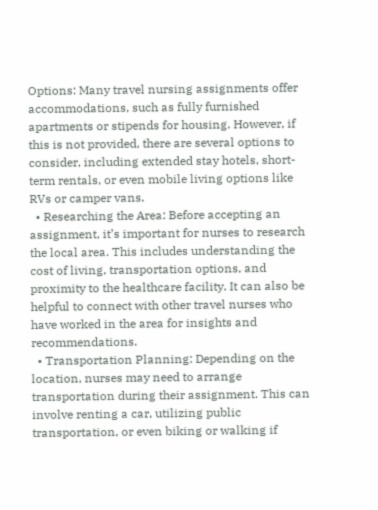Options: Many travel nursing assignments offer accommodations, such as fully furnished apartments or stipends for housing. However, if this is not provided, there are several options to consider, including extended stay hotels, short-term rentals, or even mobile living options like RVs or camper vans.
  • Researching the Area: Before accepting an assignment, it’s important for nurses to research the local area. This includes understanding the cost of living, transportation options, and proximity to the healthcare facility. It can also be helpful to connect with other travel nurses who have worked in the area for insights and recommendations.
  • Transportation Planning: Depending on the location, nurses may need to arrange transportation during their assignment. This can involve renting a car, utilizing public transportation, or even biking or walking if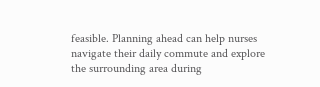feasible. Planning ahead can help nurses navigate their daily commute and explore the surrounding area during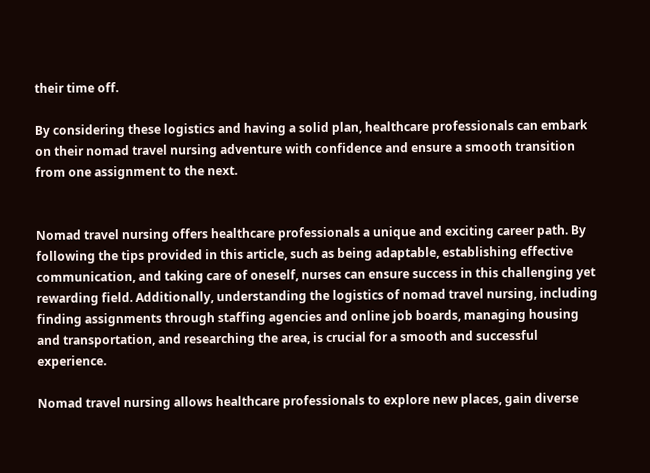their time off.

By considering these logistics and having a solid plan, healthcare professionals can embark on their nomad travel nursing adventure with confidence and ensure a smooth transition from one assignment to the next.


Nomad travel nursing offers healthcare professionals a unique and exciting career path. By following the tips provided in this article, such as being adaptable, establishing effective communication, and taking care of oneself, nurses can ensure success in this challenging yet rewarding field. Additionally, understanding the logistics of nomad travel nursing, including finding assignments through staffing agencies and online job boards, managing housing and transportation, and researching the area, is crucial for a smooth and successful experience.

Nomad travel nursing allows healthcare professionals to explore new places, gain diverse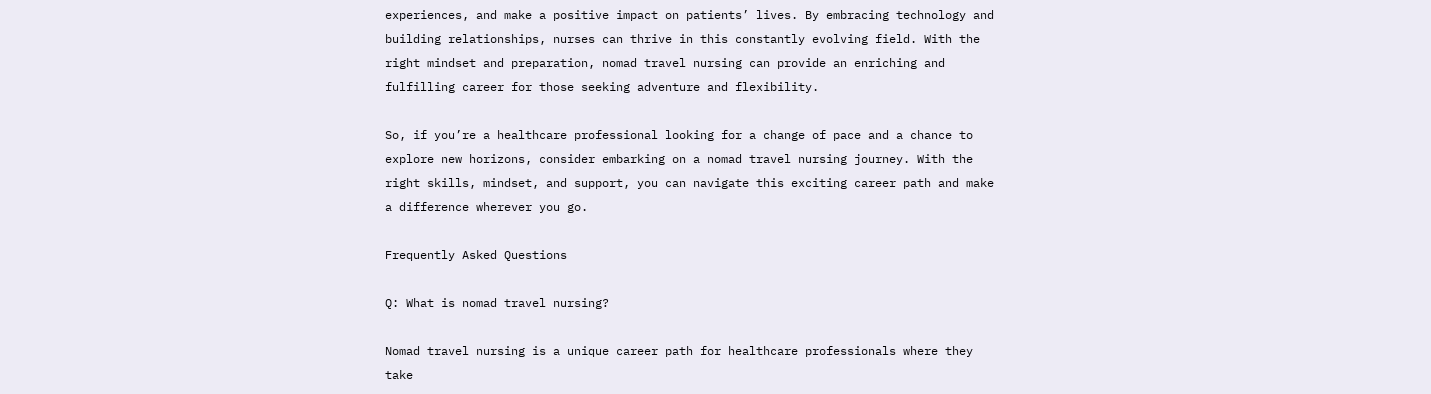experiences, and make a positive impact on patients’ lives. By embracing technology and building relationships, nurses can thrive in this constantly evolving field. With the right mindset and preparation, nomad travel nursing can provide an enriching and fulfilling career for those seeking adventure and flexibility.

So, if you’re a healthcare professional looking for a change of pace and a chance to explore new horizons, consider embarking on a nomad travel nursing journey. With the right skills, mindset, and support, you can navigate this exciting career path and make a difference wherever you go.

Frequently Asked Questions

Q: What is nomad travel nursing?

Nomad travel nursing is a unique career path for healthcare professionals where they take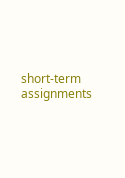short-term assignments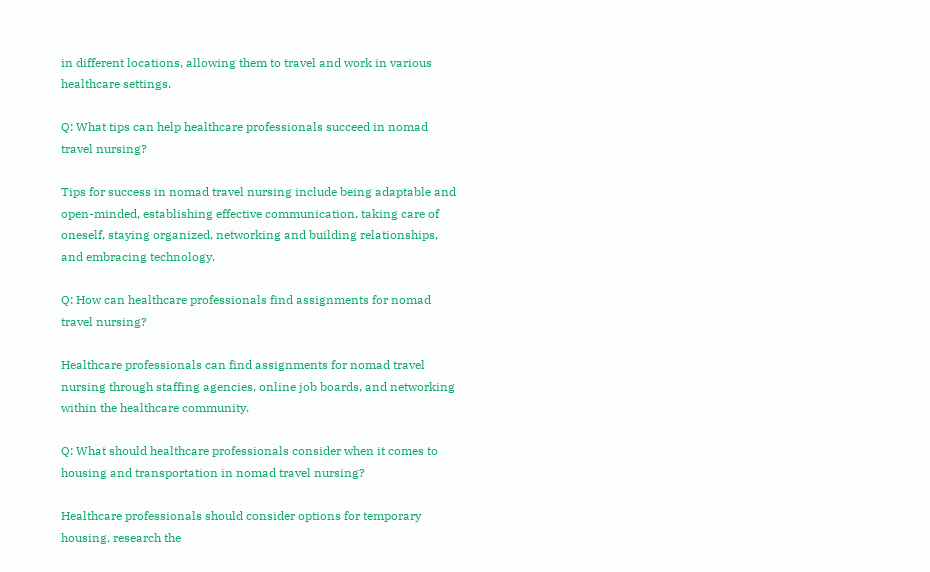in different locations, allowing them to travel and work in various healthcare settings.

Q: What tips can help healthcare professionals succeed in nomad travel nursing?

Tips for success in nomad travel nursing include being adaptable and open-minded, establishing effective communication, taking care of oneself, staying organized, networking and building relationships, and embracing technology.

Q: How can healthcare professionals find assignments for nomad travel nursing?

Healthcare professionals can find assignments for nomad travel nursing through staffing agencies, online job boards, and networking within the healthcare community.

Q: What should healthcare professionals consider when it comes to housing and transportation in nomad travel nursing?

Healthcare professionals should consider options for temporary housing, research the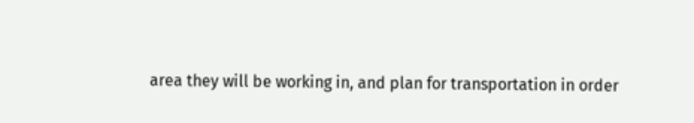area they will be working in, and plan for transportation in order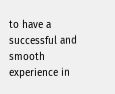to have a successful and smooth experience in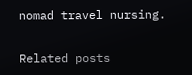nomad travel nursing.

Related posts